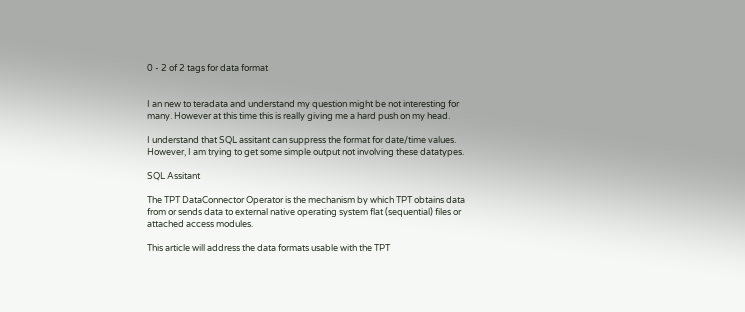0 - 2 of 2 tags for data format


I an new to teradata and understand my question might be not interesting for many. However at this time this is really giving me a hard push on my head.

I understand that SQL assitant can suppress the format for date/time values. However, I am trying to get some simple output not involving these datatypes.

SQL Assitant

The TPT DataConnector Operator is the mechanism by which TPT obtains data from or sends data to external native operating system flat (sequential) files or attached access modules.

This article will address the data formats usable with the TPT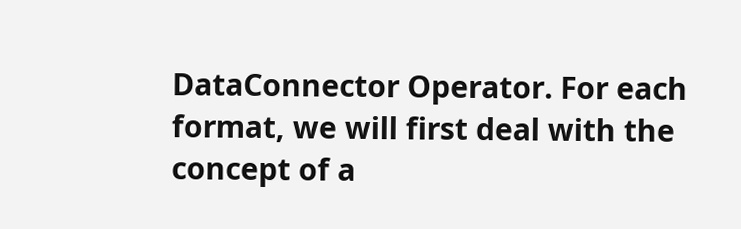DataConnector Operator. For each format, we will first deal with the concept of a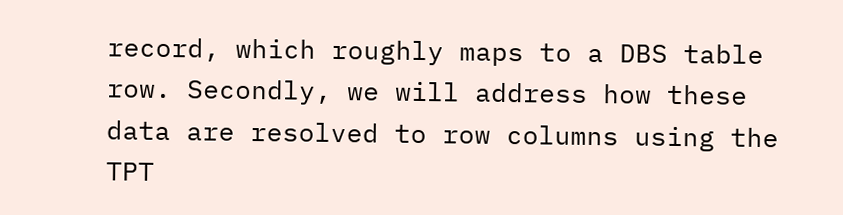record, which roughly maps to a DBS table row. Secondly, we will address how these data are resolved to row columns using the TPT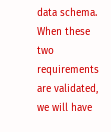data schema. When these two requirements are validated, we will have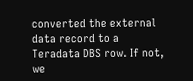converted the external data record to a Teradata DBS row. If not, we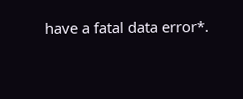have a fatal data error*.